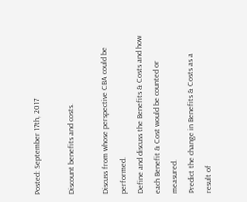Posted: September 17th, 2017

Discount benefits and costs.

Discuss from whose perspective CBA could be performed.
Define and discuss the Benefits & Costs and how each Benefit & Cost would be counted or measured.
Predict the change in Benefits & Costs as a result of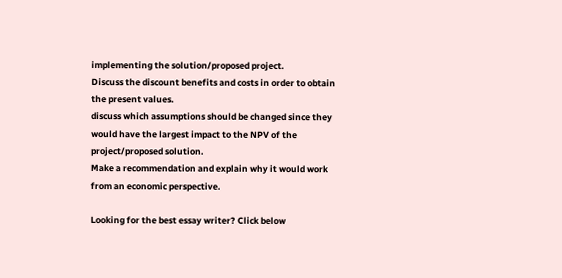implementing the solution/proposed project.
Discuss the discount benefits and costs in order to obtain the present values.
discuss which assumptions should be changed since they would have the largest impact to the NPV of the project/proposed solution.
Make a recommendation and explain why it would work from an economic perspective.

Looking for the best essay writer? Click below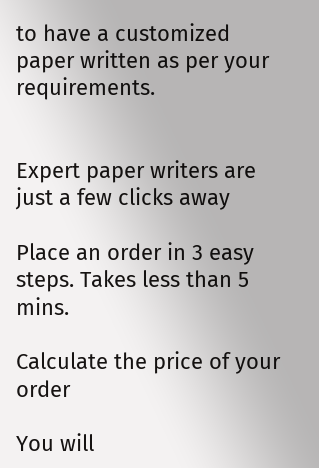to have a customized paper written as per your requirements.


Expert paper writers are just a few clicks away

Place an order in 3 easy steps. Takes less than 5 mins.

Calculate the price of your order

You will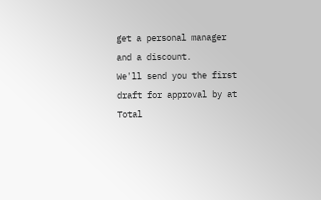get a personal manager and a discount.
We'll send you the first draft for approval by at
Total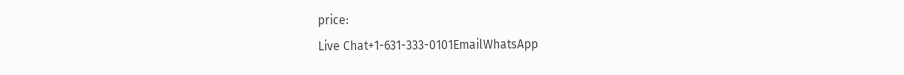price:
Live Chat+1-631-333-0101EmailWhatsApp